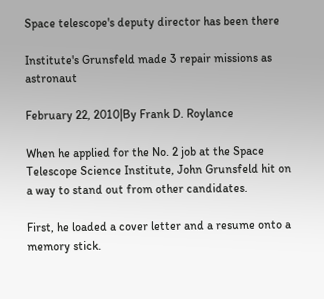Space telescope's deputy director has been there

Institute's Grunsfeld made 3 repair missions as astronaut

February 22, 2010|By Frank D. Roylance

When he applied for the No. 2 job at the Space Telescope Science Institute, John Grunsfeld hit on a way to stand out from other candidates.

First, he loaded a cover letter and a resume onto a memory stick.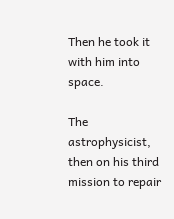Then he took it with him into space.

The astrophysicist, then on his third mission to repair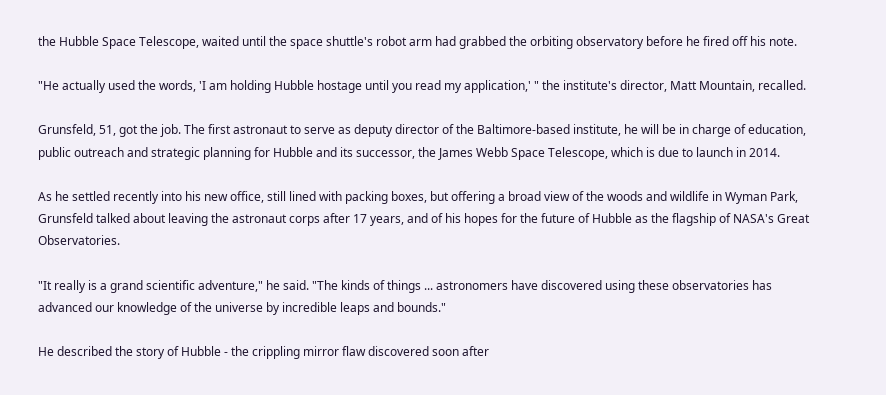the Hubble Space Telescope, waited until the space shuttle's robot arm had grabbed the orbiting observatory before he fired off his note.

"He actually used the words, 'I am holding Hubble hostage until you read my application,' " the institute's director, Matt Mountain, recalled.

Grunsfeld, 51, got the job. The first astronaut to serve as deputy director of the Baltimore-based institute, he will be in charge of education, public outreach and strategic planning for Hubble and its successor, the James Webb Space Telescope, which is due to launch in 2014.

As he settled recently into his new office, still lined with packing boxes, but offering a broad view of the woods and wildlife in Wyman Park, Grunsfeld talked about leaving the astronaut corps after 17 years, and of his hopes for the future of Hubble as the flagship of NASA's Great Observatories.

"It really is a grand scientific adventure," he said. "The kinds of things ... astronomers have discovered using these observatories has advanced our knowledge of the universe by incredible leaps and bounds."

He described the story of Hubble - the crippling mirror flaw discovered soon after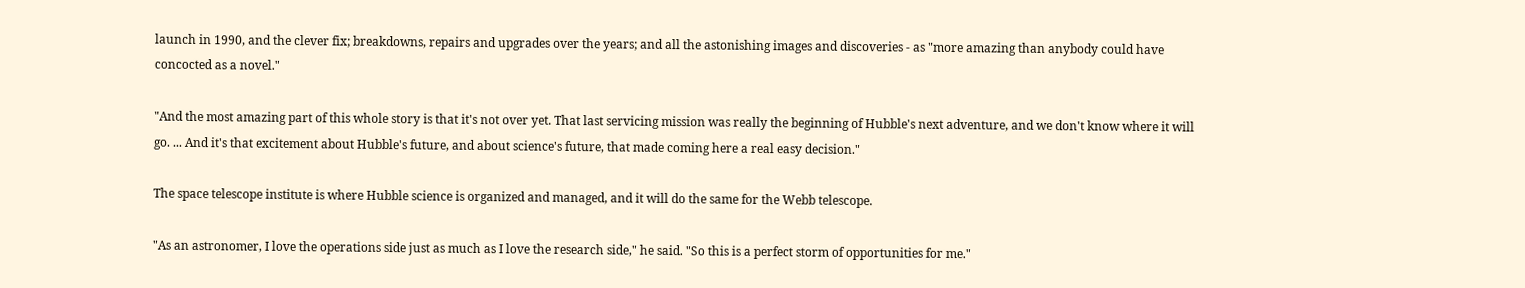launch in 1990, and the clever fix; breakdowns, repairs and upgrades over the years; and all the astonishing images and discoveries - as "more amazing than anybody could have concocted as a novel."

"And the most amazing part of this whole story is that it's not over yet. That last servicing mission was really the beginning of Hubble's next adventure, and we don't know where it will go. ... And it's that excitement about Hubble's future, and about science's future, that made coming here a real easy decision."

The space telescope institute is where Hubble science is organized and managed, and it will do the same for the Webb telescope.

"As an astronomer, I love the operations side just as much as I love the research side," he said. "So this is a perfect storm of opportunities for me."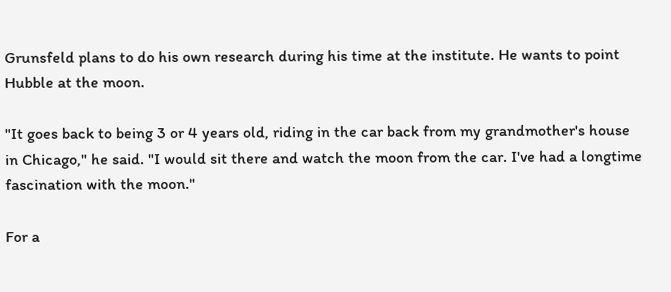Grunsfeld plans to do his own research during his time at the institute. He wants to point Hubble at the moon.

"It goes back to being 3 or 4 years old, riding in the car back from my grandmother's house in Chicago," he said. "I would sit there and watch the moon from the car. I've had a longtime fascination with the moon."

For a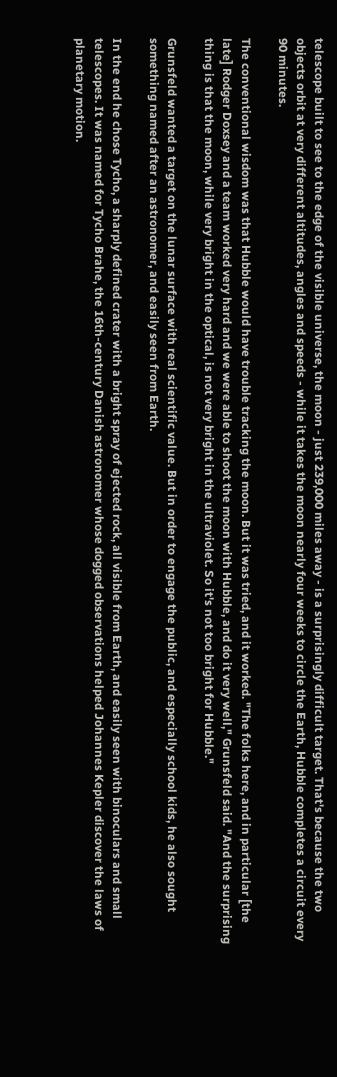telescope built to see to the edge of the visible universe, the moon - just 239,000 miles away - is a surprisingly difficult target. That's because the two objects orbit at very different altitudes, angles and speeds - while it takes the moon nearly four weeks to circle the Earth, Hubble completes a circuit every 90 minutes.

The conventional wisdom was that Hubble would have trouble tracking the moon. But it was tried, and it worked. "The folks here, and in particular [the late] Rodger Doxsey and a team worked very hard and we were able to shoot the moon with Hubble, and do it very well," Grunsfeld said. "And the surprising thing is that the moon, while very bright in the optical, is not very bright in the ultraviolet. So it's not too bright for Hubble."

Grunsfeld wanted a target on the lunar surface with real scientific value. But in order to engage the public, and especially school kids, he also sought something named after an astronomer, and easily seen from Earth.

In the end he chose Tycho, a sharply defined crater with a bright spray of ejected rock, all visible from Earth, and easily seen with binoculars and small telescopes. It was named for Tycho Brahe, the 16th-century Danish astronomer whose dogged observations helped Johannes Kepler discover the laws of planetary motion.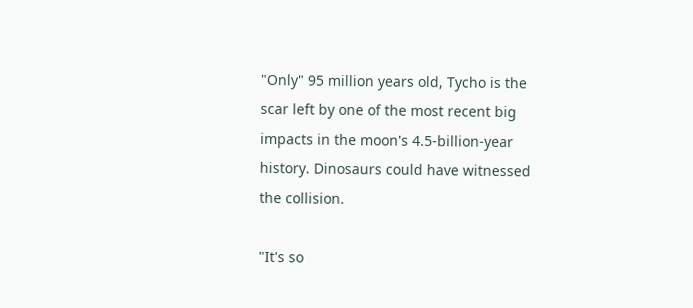"Only" 95 million years old, Tycho is the scar left by one of the most recent big impacts in the moon's 4.5-billion-year history. Dinosaurs could have witnessed the collision.

"It's so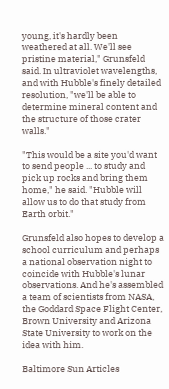young, it's hardly been weathered at all. We'll see pristine material," Grunsfeld said. In ultraviolet wavelengths, and with Hubble's finely detailed resolution, "we'll be able to determine mineral content and the structure of those crater walls."

"This would be a site you'd want to send people ... to study and pick up rocks and bring them home," he said. "Hubble will allow us to do that study from Earth orbit."

Grunsfeld also hopes to develop a school curriculum and perhaps a national observation night to coincide with Hubble's lunar observations. And he's assembled a team of scientists from NASA, the Goddard Space Flight Center, Brown University and Arizona State University to work on the idea with him.

Baltimore Sun Articles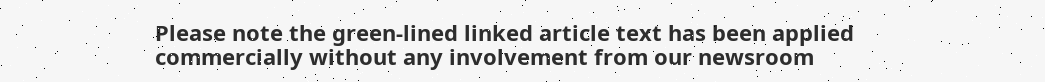Please note the green-lined linked article text has been applied commercially without any involvement from our newsroom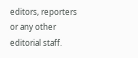editors, reporters or any other editorial staff.